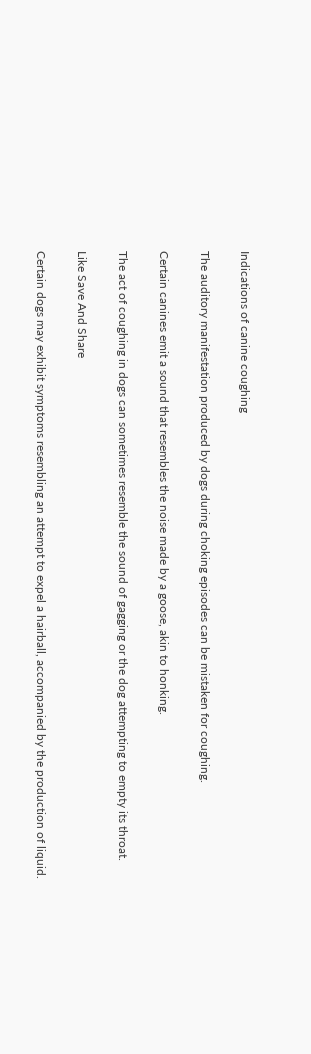Indications of canine coughing

The auditory manifestation produced by dogs during choking episodes can be mistaken for coughing.

Certain canines emit a sound that resembles the noise made by a goose, akin to honking.

The act of coughing in dogs can sometimes resemble the sound of gagging or the dog attempting to empty its throat.

Like Save And Share

Certain dogs may exhibit symptoms resembling an attempt to expel a hairball, accompanied by the production of liquid.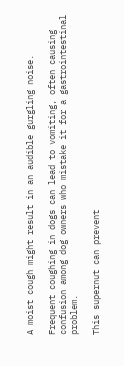A moist cough might result in an audible gurgling noise.

Frequent coughing in dogs can lead to vomiting, often causing confusion among dog owners who mistake it for a gastrointestinal problem.

This supernut can prevent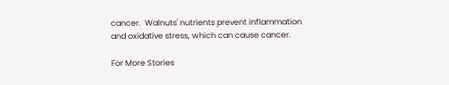cancer.  Walnuts' nutrients prevent inflammation and oxidative stress, which can cause cancer.

For More Stories